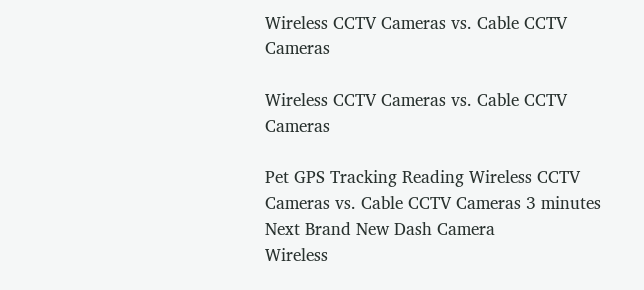Wireless CCTV Cameras vs. Cable CCTV Cameras

Wireless CCTV Cameras vs. Cable CCTV Cameras

Pet GPS Tracking Reading Wireless CCTV Cameras vs. Cable CCTV Cameras 3 minutes Next Brand New Dash Camera
Wireless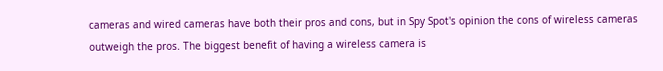cameras and wired cameras have both their pros and cons, but in Spy Spot's opinion the cons of wireless cameras outweigh the pros. The biggest benefit of having a wireless camera is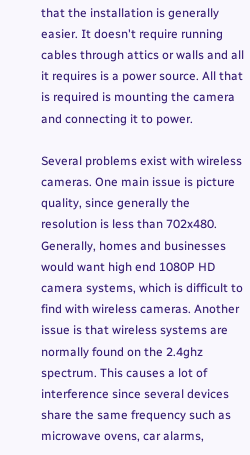that the installation is generally easier. It doesn't require running cables through attics or walls and all it requires is a power source. All that is required is mounting the camera and connecting it to power.

Several problems exist with wireless cameras. One main issue is picture quality, since generally the resolution is less than 702x480. Generally, homes and businesses would want high end 1080P HD camera systems, which is difficult to find with wireless cameras. Another issue is that wireless systems are normally found on the 2.4ghz spectrum. This causes a lot of interference since several devices share the same frequency such as microwave ovens, car alarms,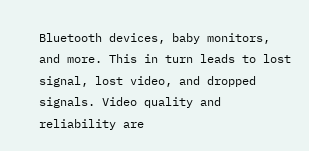Bluetooth devices, baby monitors, and more. This in turn leads to lost signal, lost video, and dropped signals. Video quality and reliability are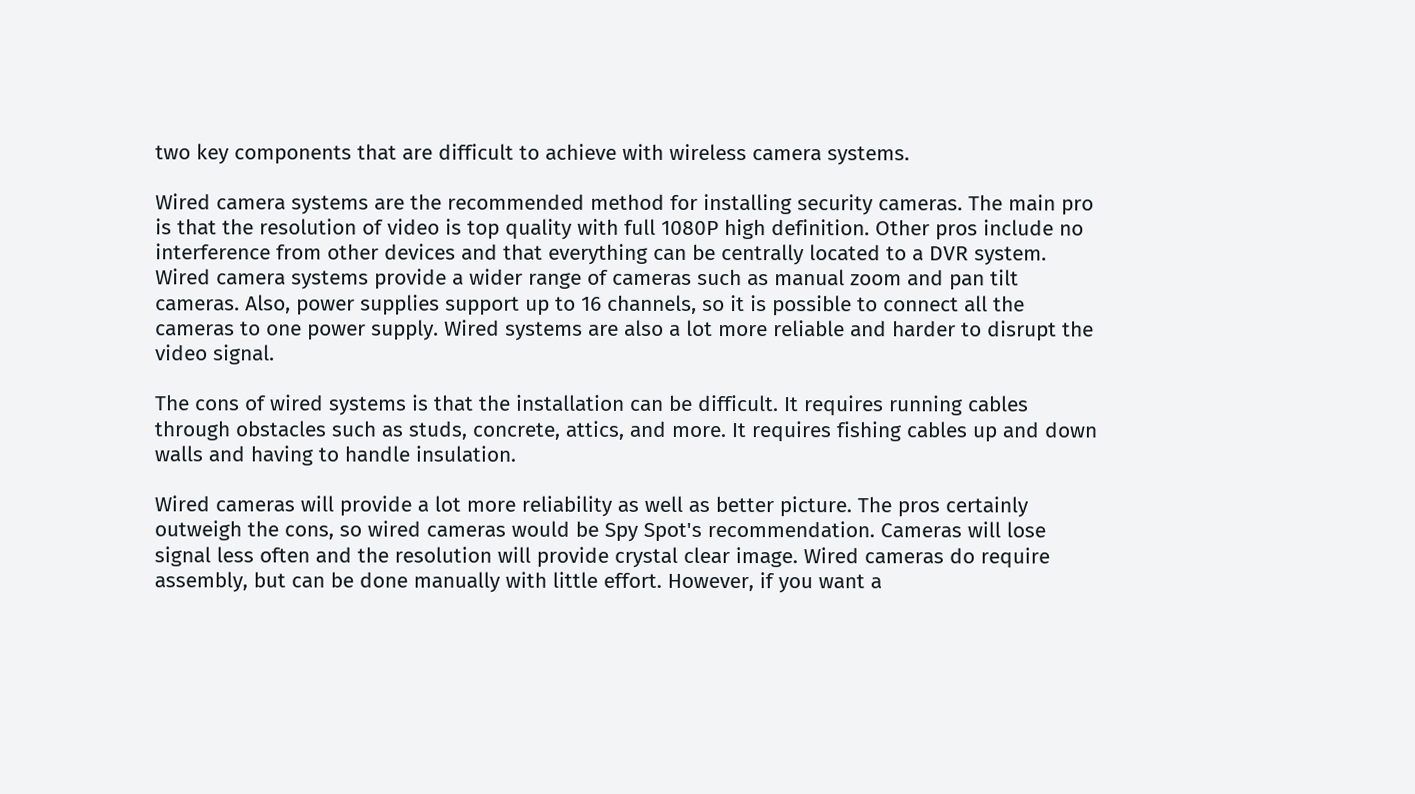two key components that are difficult to achieve with wireless camera systems.

Wired camera systems are the recommended method for installing security cameras. The main pro is that the resolution of video is top quality with full 1080P high definition. Other pros include no interference from other devices and that everything can be centrally located to a DVR system. Wired camera systems provide a wider range of cameras such as manual zoom and pan tilt cameras. Also, power supplies support up to 16 channels, so it is possible to connect all the cameras to one power supply. Wired systems are also a lot more reliable and harder to disrupt the video signal.

The cons of wired systems is that the installation can be difficult. It requires running cables through obstacles such as studs, concrete, attics, and more. It requires fishing cables up and down walls and having to handle insulation.

Wired cameras will provide a lot more reliability as well as better picture. The pros certainly outweigh the cons, so wired cameras would be Spy Spot's recommendation. Cameras will lose signal less often and the resolution will provide crystal clear image. Wired cameras do require assembly, but can be done manually with little effort. However, if you want a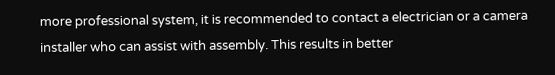more professional system, it is recommended to contact a electrician or a camera installer who can assist with assembly. This results in better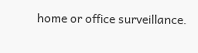home or office surveillance.